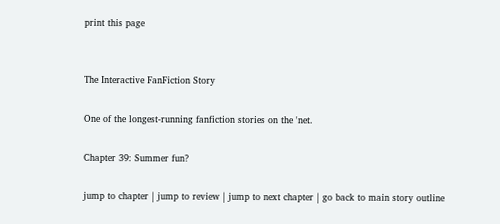print this page


The Interactive FanFiction Story

One of the longest-running fanfiction stories on the 'net.

Chapter 39: Summer fun?

jump to chapter | jump to review | jump to next chapter | go back to main story outline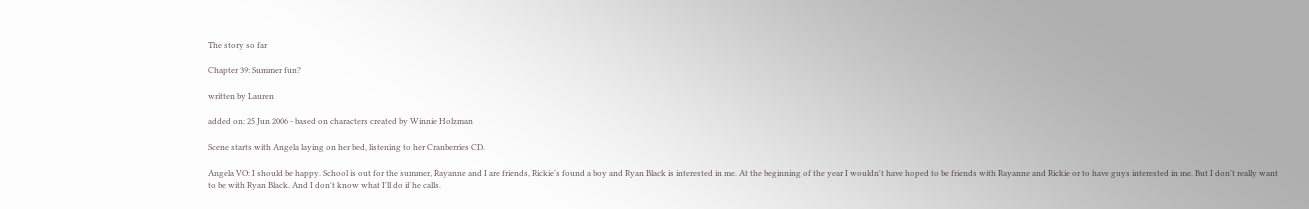The story so far

Chapter 39: Summer fun?

written by Lauren

added on: 25 Jun 2006 - based on characters created by Winnie Holzman

Scene starts with Angela laying on her bed, listening to her Cranberries CD.

Angela VO: I should be happy. School is out for the summer, Rayanne and I are friends, Rickie's found a boy and Ryan Black is interested in me. At the beginning of the year I wouldn't have hoped to be friends with Rayanne and Rickie or to have guys interested in me. But I don't really want to be with Ryan Black. And I don't know what I'll do if he calls.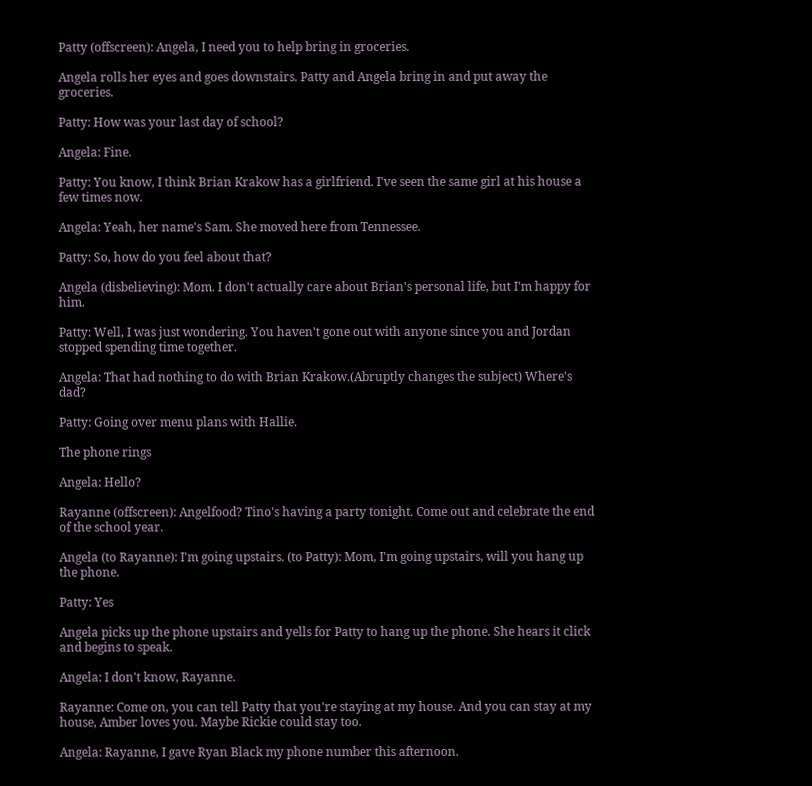Patty (offscreen): Angela, I need you to help bring in groceries.

Angela rolls her eyes and goes downstairs. Patty and Angela bring in and put away the groceries.

Patty: How was your last day of school?

Angela: Fine.

Patty: You know, I think Brian Krakow has a girlfriend. I've seen the same girl at his house a few times now.

Angela: Yeah, her name's Sam. She moved here from Tennessee.

Patty: So, how do you feel about that?

Angela (disbelieving): Mom. I don't actually care about Brian's personal life, but I'm happy for him.

Patty: Well, I was just wondering. You haven't gone out with anyone since you and Jordan stopped spending time together.

Angela: That had nothing to do with Brian Krakow.(Abruptly changes the subject) Where's dad?

Patty: Going over menu plans with Hallie.

The phone rings

Angela: Hello?

Rayanne (offscreen): Angelfood? Tino's having a party tonight. Come out and celebrate the end of the school year.

Angela (to Rayanne): I'm going upstairs. (to Patty): Mom, I'm going upstairs, will you hang up the phone.

Patty: Yes

Angela picks up the phone upstairs and yells for Patty to hang up the phone. She hears it click and begins to speak.

Angela: I don't know, Rayanne.

Rayanne: Come on, you can tell Patty that you're staying at my house. And you can stay at my house, Amber loves you. Maybe Rickie could stay too.

Angela: Rayanne, I gave Ryan Black my phone number this afternoon.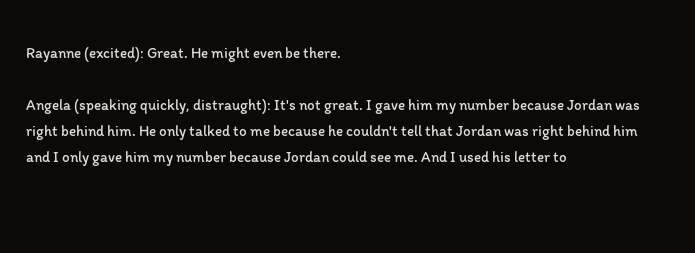Rayanne (excited): Great. He might even be there.

Angela (speaking quickly, distraught): It's not great. I gave him my number because Jordan was right behind him. He only talked to me because he couldn't tell that Jordan was right behind him and I only gave him my number because Jordan could see me. And I used his letter to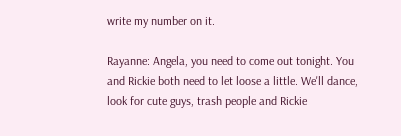write my number on it.

Rayanne: Angela, you need to come out tonight. You and Rickie both need to let loose a little. We'll dance, look for cute guys, trash people and Rickie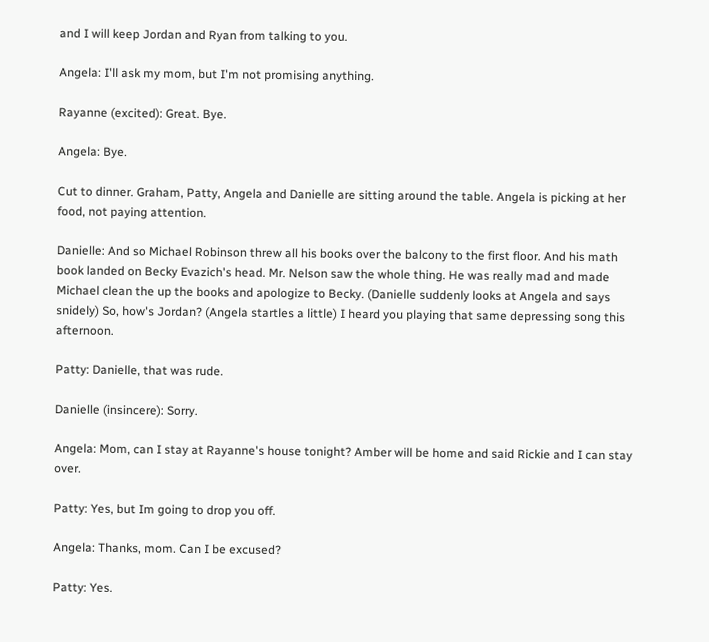and I will keep Jordan and Ryan from talking to you.

Angela: I'll ask my mom, but I'm not promising anything.

Rayanne (excited): Great. Bye.

Angela: Bye.

Cut to dinner. Graham, Patty, Angela and Danielle are sitting around the table. Angela is picking at her food, not paying attention.

Danielle: And so Michael Robinson threw all his books over the balcony to the first floor. And his math book landed on Becky Evazich's head. Mr. Nelson saw the whole thing. He was really mad and made Michael clean the up the books and apologize to Becky. (Danielle suddenly looks at Angela and says snidely) So, how's Jordan? (Angela startles a little) I heard you playing that same depressing song this afternoon.

Patty: Danielle, that was rude.

Danielle (insincere): Sorry.

Angela: Mom, can I stay at Rayanne's house tonight? Amber will be home and said Rickie and I can stay over.

Patty: Yes, but Im going to drop you off.

Angela: Thanks, mom. Can I be excused?

Patty: Yes.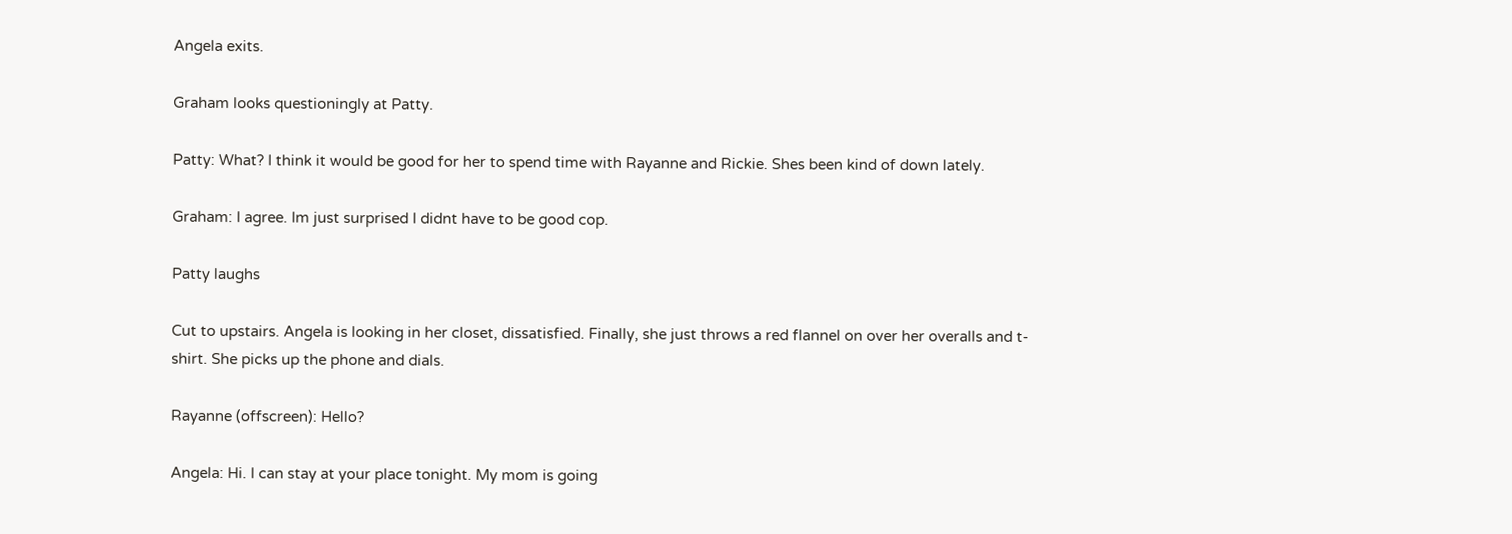Angela exits.

Graham looks questioningly at Patty.

Patty: What? I think it would be good for her to spend time with Rayanne and Rickie. Shes been kind of down lately.

Graham: I agree. Im just surprised I didnt have to be good cop.

Patty laughs

Cut to upstairs. Angela is looking in her closet, dissatisfied. Finally, she just throws a red flannel on over her overalls and t-shirt. She picks up the phone and dials.

Rayanne (offscreen): Hello?

Angela: Hi. I can stay at your place tonight. My mom is going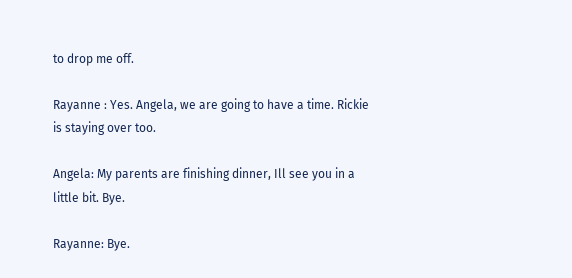to drop me off.

Rayanne : Yes. Angela, we are going to have a time. Rickie is staying over too.

Angela: My parents are finishing dinner, Ill see you in a little bit. Bye.

Rayanne: Bye.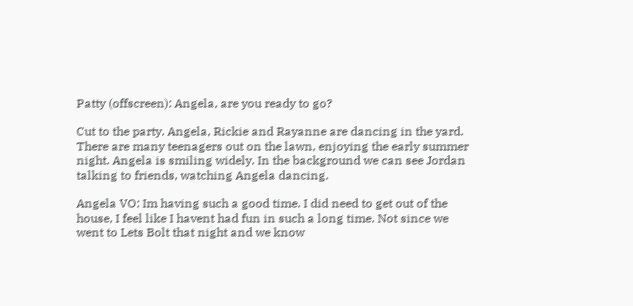Patty (offscreen): Angela, are you ready to go?

Cut to the party. Angela, Rickie and Rayanne are dancing in the yard. There are many teenagers out on the lawn, enjoying the early summer night. Angela is smiling widely. In the background we can see Jordan talking to friends, watching Angela dancing.

Angela VO: Im having such a good time. I did need to get out of the house, I feel like I havent had fun in such a long time. Not since we went to Lets Bolt that night and we know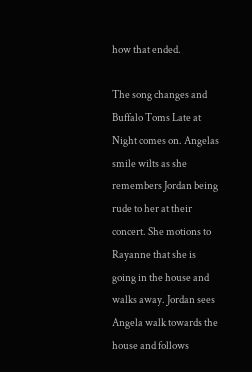how that ended.

The song changes and Buffalo Toms Late at Night comes on. Angelas smile wilts as she remembers Jordan being rude to her at their concert. She motions to Rayanne that she is going in the house and walks away. Jordan sees Angela walk towards the house and follows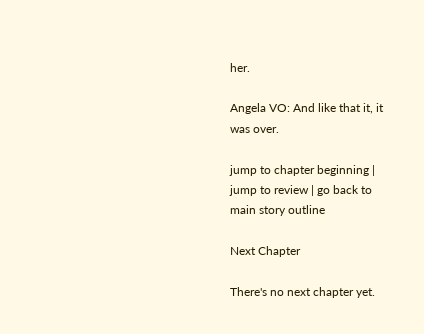her.

Angela VO: And like that it, it was over.

jump to chapter beginning | jump to review | go back to main story outline

Next Chapter

There's no next chapter yet.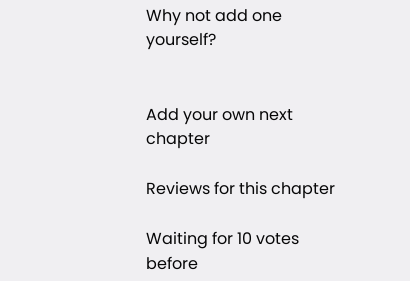Why not add one yourself?


Add your own next chapter

Reviews for this chapter

Waiting for 10 votes before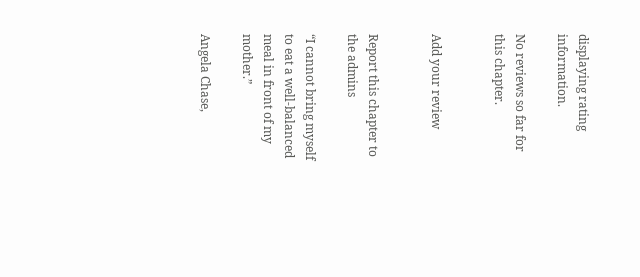displaying rating information.

No reviews so far for this chapter.


Add your review


Report this chapter to the admins

“I cannot bring myself to eat a well-balanced meal in front of my mother.”

Angela Chase,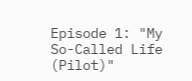Episode 1: "My So-Called Life (Pilot)"